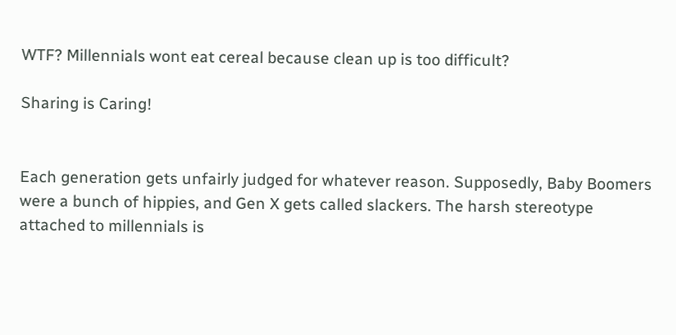WTF? Millennials wont eat cereal because clean up is too difficult?

Sharing is Caring!


Each generation gets unfairly judged for whatever reason. Supposedly, Baby Boomers were a bunch of hippies, and Gen X gets called slackers. The harsh stereotype attached to millennials is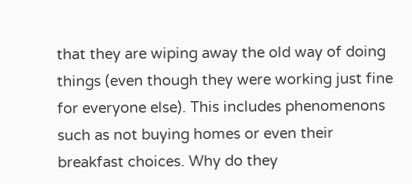that they are wiping away the old way of doing things (even though they were working just fine for everyone else). This includes phenomenons such as not buying homes or even their breakfast choices. Why do they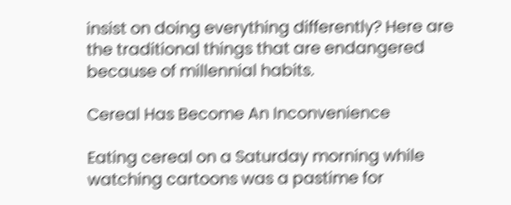insist on doing everything differently? Here are the traditional things that are endangered because of millennial habits.

Cereal Has Become An Inconvenience

Eating cereal on a Saturday morning while watching cartoons was a pastime for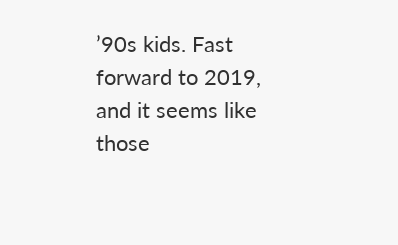’90s kids. Fast forward to 2019, and it seems like those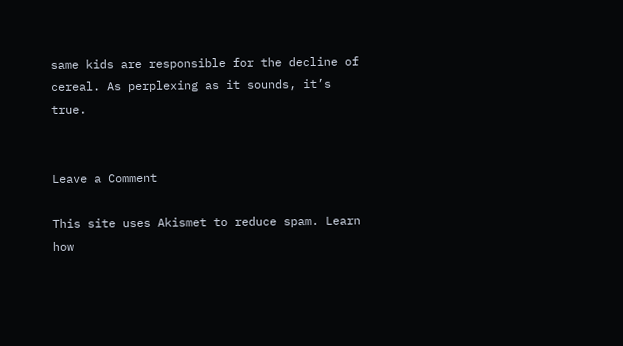same kids are responsible for the decline of cereal. As perplexing as it sounds, it’s true.


Leave a Comment

This site uses Akismet to reduce spam. Learn how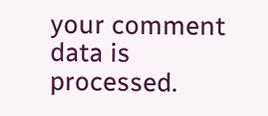your comment data is processed.